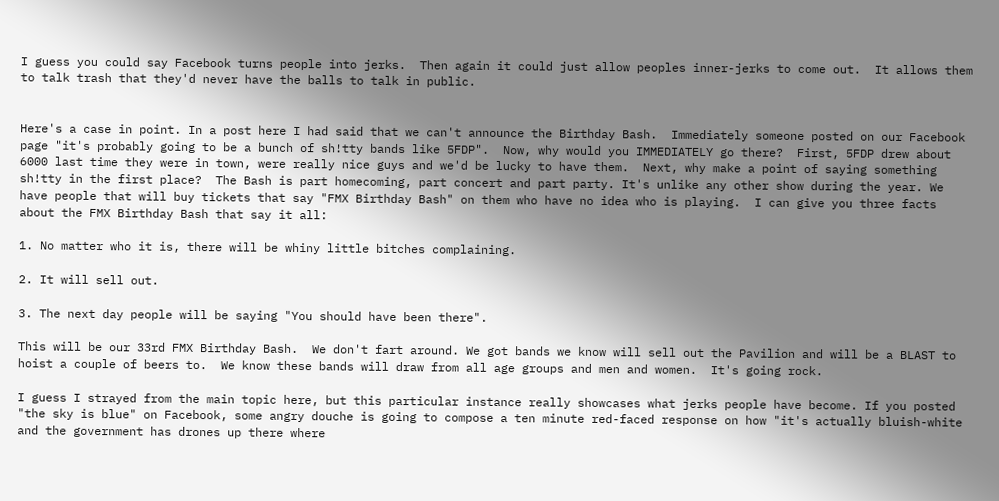I guess you could say Facebook turns people into jerks.  Then again it could just allow peoples inner-jerks to come out.  It allows them to talk trash that they'd never have the balls to talk in public.


Here's a case in point. In a post here I had said that we can't announce the Birthday Bash.  Immediately someone posted on our Facebook page "it's probably going to be a bunch of sh!tty bands like 5FDP".  Now, why would you IMMEDIATELY go there?  First, 5FDP drew about 6000 last time they were in town, were really nice guys and we'd be lucky to have them.  Next, why make a point of saying something sh!tty in the first place?  The Bash is part homecoming, part concert and part party. It's unlike any other show during the year. We have people that will buy tickets that say "FMX Birthday Bash" on them who have no idea who is playing.  I can give you three facts about the FMX Birthday Bash that say it all:

1. No matter who it is, there will be whiny little bitches complaining.

2. It will sell out.

3. The next day people will be saying "You should have been there".

This will be our 33rd FMX Birthday Bash.  We don't fart around. We got bands we know will sell out the Pavilion and will be a BLAST to hoist a couple of beers to.  We know these bands will draw from all age groups and men and women.  It's going rock.

I guess I strayed from the main topic here, but this particular instance really showcases what jerks people have become. If you posted "the sky is blue" on Facebook, some angry douche is going to compose a ten minute red-faced response on how "it's actually bluish-white and the government has drones up there where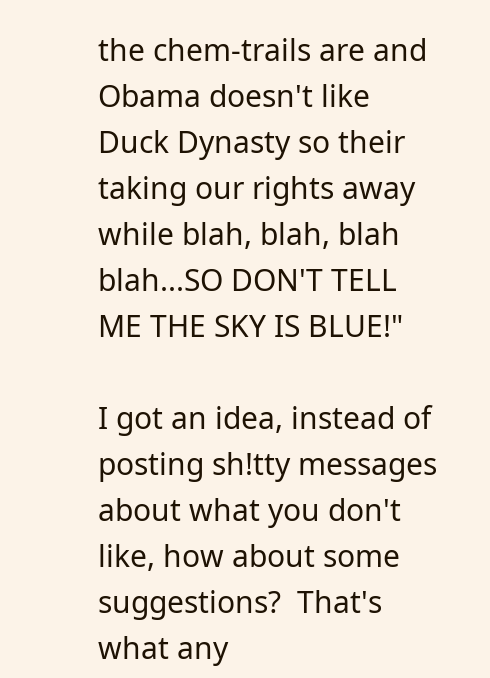the chem-trails are and Obama doesn't like Duck Dynasty so their taking our rights away while blah, blah, blah blah...SO DON'T TELL ME THE SKY IS BLUE!"

I got an idea, instead of posting sh!tty messages about what you don't like, how about some suggestions?  That's what any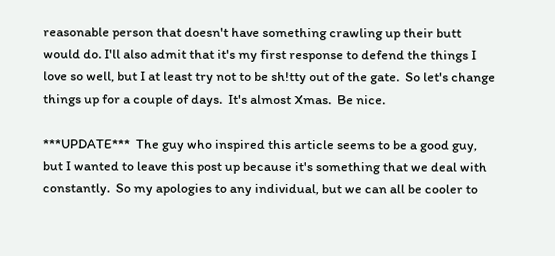reasonable person that doesn't have something crawling up their butt would do. I'll also admit that it's my first response to defend the things I love so well, but I at least try not to be sh!tty out of the gate.  So let's change things up for a couple of days.  It's almost Xmas.  Be nice.

***UPDATE***  The guy who inspired this article seems to be a good guy, but I wanted to leave this post up because it's something that we deal with constantly.  So my apologies to any individual, but we can all be cooler to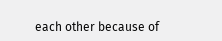each other because of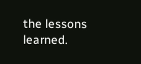the lessons learned.